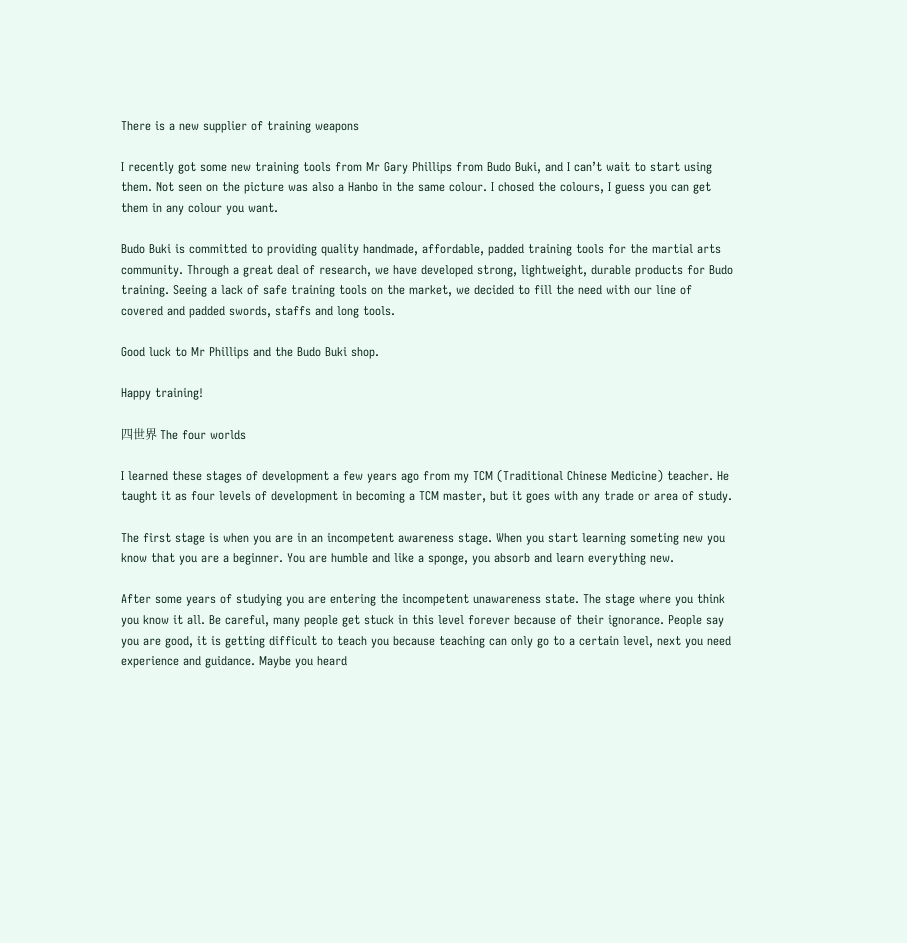There is a new supplier of training weapons

I recently got some new training tools from Mr Gary Phillips from Budo Buki, and I can’t wait to start using them. Not seen on the picture was also a Hanbo in the same colour. I chosed the colours, I guess you can get them in any colour you want.

Budo Buki is committed to providing quality handmade, affordable, padded training tools for the martial arts community. Through a great deal of research, we have developed strong, lightweight, durable products for Budo training. Seeing a lack of safe training tools on the market, we decided to fill the need with our line of covered and padded swords, staffs and long tools.

Good luck to Mr Phillips and the Budo Buki shop.

Happy training!

四世界 The four worlds

I learned these stages of development a few years ago from my TCM (Traditional Chinese Medicine) teacher. He taught it as four levels of development in becoming a TCM master, but it goes with any trade or area of study.

The first stage is when you are in an incompetent awareness stage. When you start learning someting new you know that you are a beginner. You are humble and like a sponge, you absorb and learn everything new.

After some years of studying you are entering the incompetent unawareness state. The stage where you think you know it all. Be careful, many people get stuck in this level forever because of their ignorance. People say you are good, it is getting difficult to teach you because teaching can only go to a certain level, next you need experience and guidance. Maybe you heard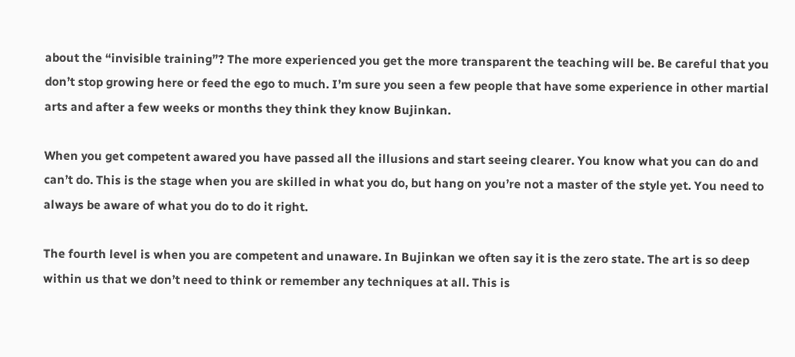about the “invisible training”? The more experienced you get the more transparent the teaching will be. Be careful that you don’t stop growing here or feed the ego to much. I’m sure you seen a few people that have some experience in other martial arts and after a few weeks or months they think they know Bujinkan.

When you get competent awared you have passed all the illusions and start seeing clearer. You know what you can do and can’t do. This is the stage when you are skilled in what you do, but hang on you’re not a master of the style yet. You need to always be aware of what you do to do it right.

The fourth level is when you are competent and unaware. In Bujinkan we often say it is the zero state. The art is so deep within us that we don’t need to think or remember any techniques at all. This is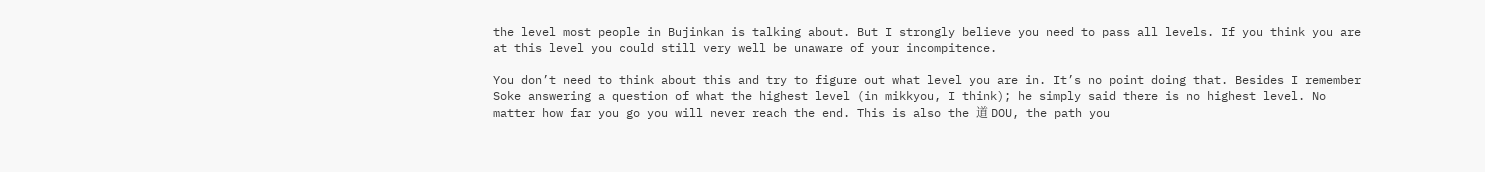the level most people in Bujinkan is talking about. But I strongly believe you need to pass all levels. If you think you are at this level you could still very well be unaware of your incompitence.

You don’t need to think about this and try to figure out what level you are in. It’s no point doing that. Besides I remember Soke answering a question of what the highest level (in mikkyou, I think); he simply said there is no highest level. No matter how far you go you will never reach the end. This is also the 道 DOU, the path you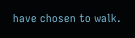have chosen to walk.